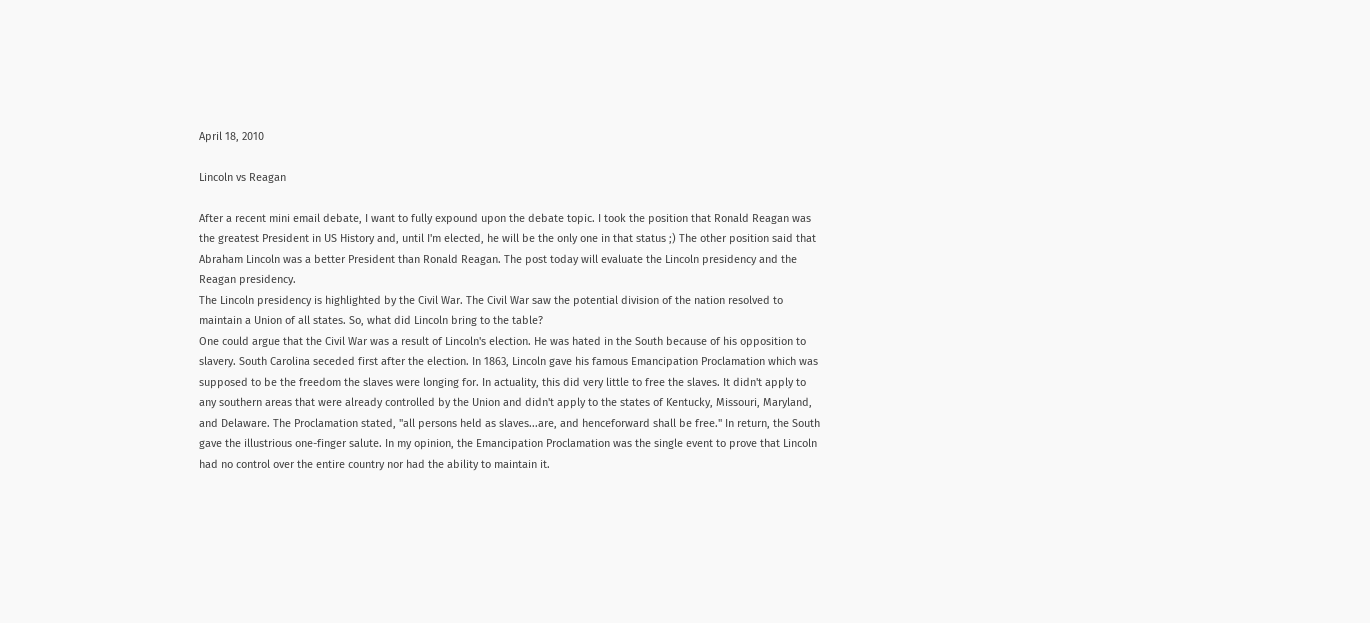April 18, 2010

Lincoln vs Reagan

After a recent mini email debate, I want to fully expound upon the debate topic. I took the position that Ronald Reagan was the greatest President in US History and, until I'm elected, he will be the only one in that status ;) The other position said that Abraham Lincoln was a better President than Ronald Reagan. The post today will evaluate the Lincoln presidency and the Reagan presidency.
The Lincoln presidency is highlighted by the Civil War. The Civil War saw the potential division of the nation resolved to maintain a Union of all states. So, what did Lincoln bring to the table?
One could argue that the Civil War was a result of Lincoln's election. He was hated in the South because of his opposition to slavery. South Carolina seceded first after the election. In 1863, Lincoln gave his famous Emancipation Proclamation which was supposed to be the freedom the slaves were longing for. In actuality, this did very little to free the slaves. It didn't apply to any southern areas that were already controlled by the Union and didn't apply to the states of Kentucky, Missouri, Maryland, and Delaware. The Proclamation stated, "all persons held as slaves...are, and henceforward shall be free." In return, the South gave the illustrious one-finger salute. In my opinion, the Emancipation Proclamation was the single event to prove that Lincoln had no control over the entire country nor had the ability to maintain it.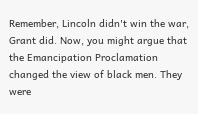Remember, Lincoln didn't win the war, Grant did. Now, you might argue that the Emancipation Proclamation changed the view of black men. They were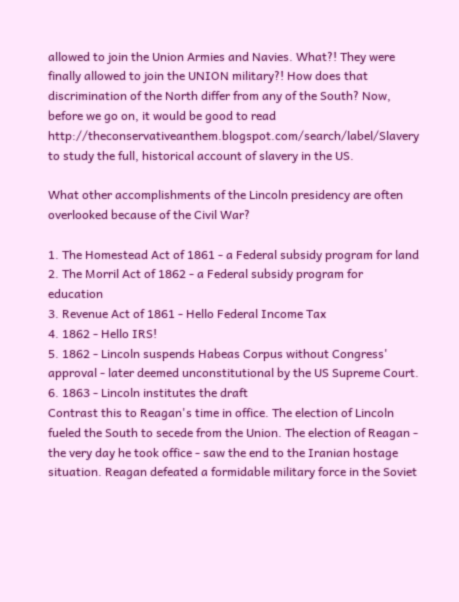allowed to join the Union Armies and Navies. What?! They were finally allowed to join the UNION military?! How does that discrimination of the North differ from any of the South? Now, before we go on, it would be good to read http://theconservativeanthem.blogspot.com/search/label/Slavery to study the full, historical account of slavery in the US.

What other accomplishments of the Lincoln presidency are often overlooked because of the Civil War?

1. The Homestead Act of 1861 - a Federal subsidy program for land
2. The Morril Act of 1862 - a Federal subsidy program for education
3. Revenue Act of 1861 - Hello Federal Income Tax
4. 1862 - Hello IRS!
5. 1862 - Lincoln suspends Habeas Corpus without Congress' approval - later deemed unconstitutional by the US Supreme Court.
6. 1863 - Lincoln institutes the draft
Contrast this to Reagan's time in office. The election of Lincoln fueled the South to secede from the Union. The election of Reagan - the very day he took office - saw the end to the Iranian hostage situation. Reagan defeated a formidable military force in the Soviet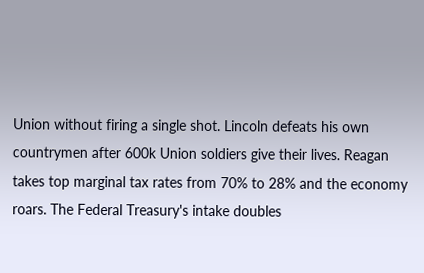Union without firing a single shot. Lincoln defeats his own countrymen after 600k Union soldiers give their lives. Reagan takes top marginal tax rates from 70% to 28% and the economy roars. The Federal Treasury's intake doubles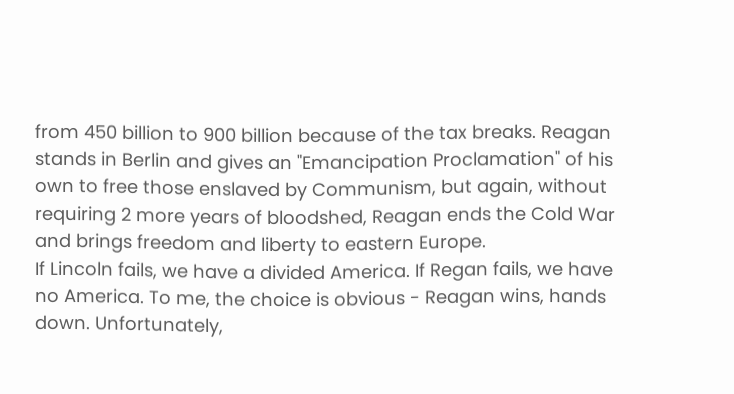from 450 billion to 900 billion because of the tax breaks. Reagan stands in Berlin and gives an "Emancipation Proclamation" of his own to free those enslaved by Communism, but again, without requiring 2 more years of bloodshed, Reagan ends the Cold War and brings freedom and liberty to eastern Europe.
If Lincoln fails, we have a divided America. If Regan fails, we have no America. To me, the choice is obvious - Reagan wins, hands down. Unfortunately,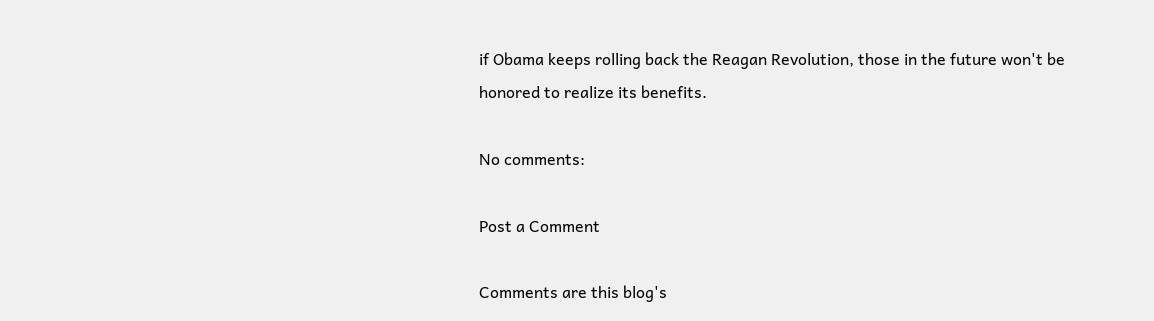if Obama keeps rolling back the Reagan Revolution, those in the future won't be honored to realize its benefits.

No comments:

Post a Comment

Comments are this blog's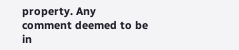property. Any comment deemed to be in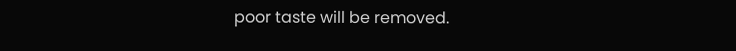poor taste will be removed.